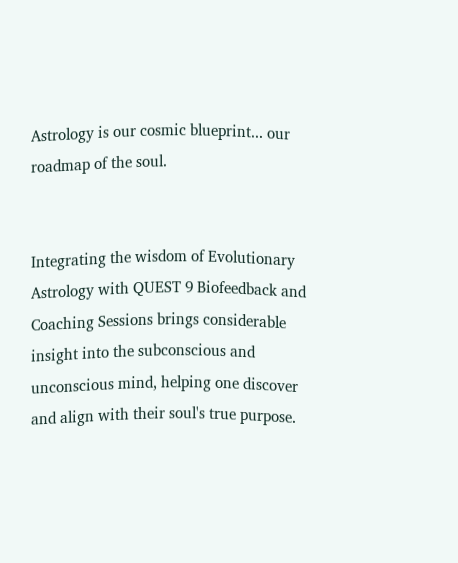Astrology is our cosmic blueprint... our roadmap of the soul.


Integrating the wisdom of Evolutionary Astrology with QUEST 9 Biofeedback and Coaching Sessions brings considerable insight into the subconscious and unconscious mind, helping one discover and align with their soul's true purpose.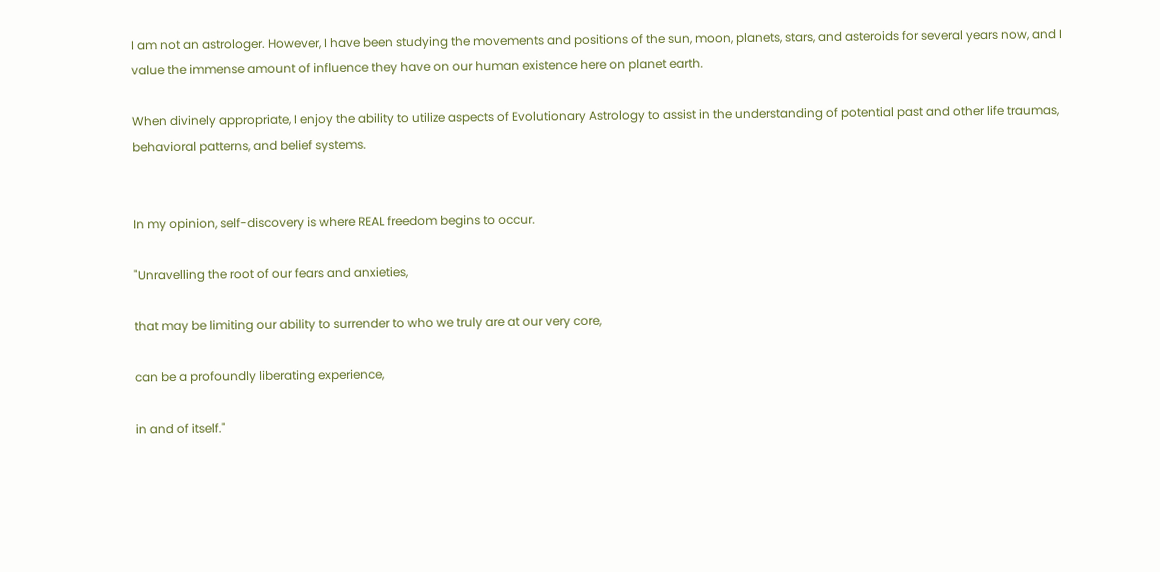I am not an astrologer. However, I have been studying the movements and positions of the sun, moon, planets, stars, and asteroids for several years now, and I value the immense amount of influence they have on our human existence here on planet earth.

When divinely appropriate, I enjoy the ability to utilize aspects of Evolutionary Astrology to assist in the understanding of potential past and other life traumas, behavioral patterns, and belief systems.


In my opinion, self-discovery is where REAL freedom begins to occur.

"Unravelling the root of our fears and anxieties,

that may be limiting our ability to surrender to who we truly are at our very core,

can be a profoundly liberating experience,

in and of itself."